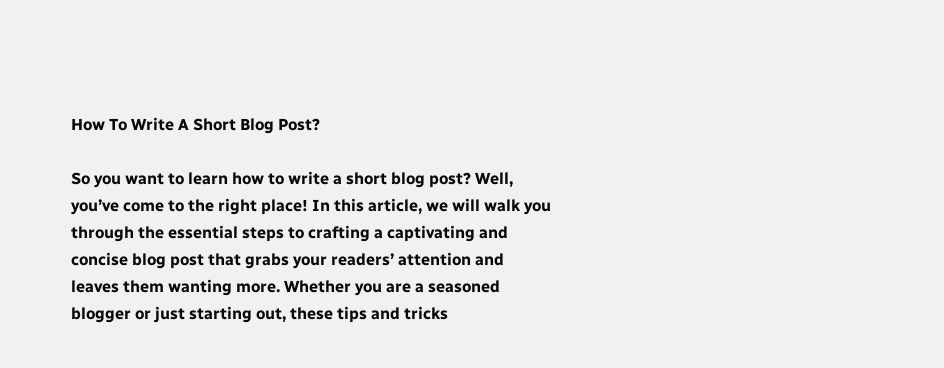How To Write A Short Blog Post?

So you want to learn how to write a short blog post? Well, you’ve come to the right place! In this article, we will walk you through the essential steps to crafting a captivating and concise blog post that grabs your readers’ attention and leaves them wanting more. Whether you are a seasoned blogger or just starting out, these tips and tricks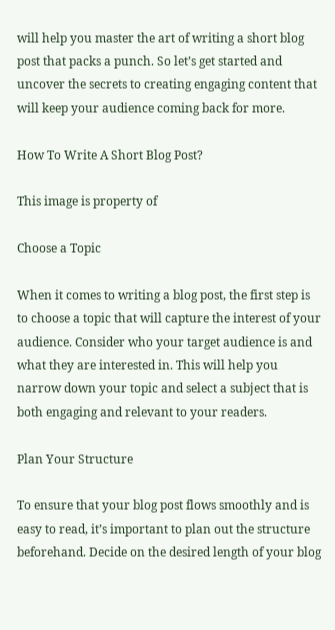will help you master the art of writing a short blog post that packs a punch. So let’s get started and uncover the secrets to creating engaging content that will keep your audience coming back for more.

How To Write A Short Blog Post?

This image is property of

Choose a Topic

When it comes to writing a blog post, the first step is to choose a topic that will capture the interest of your audience. Consider who your target audience is and what they are interested in. This will help you narrow down your topic and select a subject that is both engaging and relevant to your readers.

Plan Your Structure

To ensure that your blog post flows smoothly and is easy to read, it’s important to plan out the structure beforehand. Decide on the desired length of your blog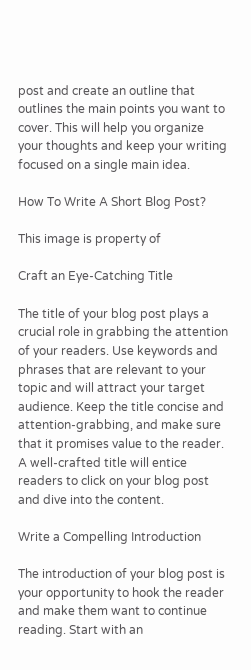post and create an outline that outlines the main points you want to cover. This will help you organize your thoughts and keep your writing focused on a single main idea.

How To Write A Short Blog Post?

This image is property of

Craft an Eye-Catching Title

The title of your blog post plays a crucial role in grabbing the attention of your readers. Use keywords and phrases that are relevant to your topic and will attract your target audience. Keep the title concise and attention-grabbing, and make sure that it promises value to the reader. A well-crafted title will entice readers to click on your blog post and dive into the content.

Write a Compelling Introduction

The introduction of your blog post is your opportunity to hook the reader and make them want to continue reading. Start with an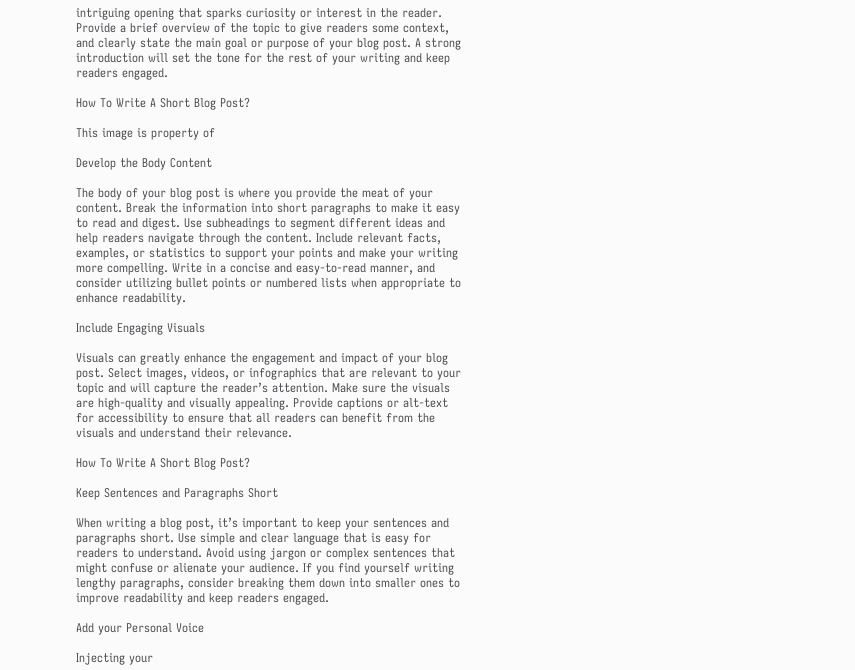intriguing opening that sparks curiosity or interest in the reader. Provide a brief overview of the topic to give readers some context, and clearly state the main goal or purpose of your blog post. A strong introduction will set the tone for the rest of your writing and keep readers engaged.

How To Write A Short Blog Post?

This image is property of

Develop the Body Content

The body of your blog post is where you provide the meat of your content. Break the information into short paragraphs to make it easy to read and digest. Use subheadings to segment different ideas and help readers navigate through the content. Include relevant facts, examples, or statistics to support your points and make your writing more compelling. Write in a concise and easy-to-read manner, and consider utilizing bullet points or numbered lists when appropriate to enhance readability.

Include Engaging Visuals

Visuals can greatly enhance the engagement and impact of your blog post. Select images, videos, or infographics that are relevant to your topic and will capture the reader’s attention. Make sure the visuals are high-quality and visually appealing. Provide captions or alt-text for accessibility to ensure that all readers can benefit from the visuals and understand their relevance.

How To Write A Short Blog Post?

Keep Sentences and Paragraphs Short

When writing a blog post, it’s important to keep your sentences and paragraphs short. Use simple and clear language that is easy for readers to understand. Avoid using jargon or complex sentences that might confuse or alienate your audience. If you find yourself writing lengthy paragraphs, consider breaking them down into smaller ones to improve readability and keep readers engaged.

Add your Personal Voice

Injecting your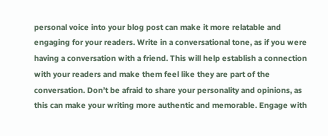personal voice into your blog post can make it more relatable and engaging for your readers. Write in a conversational tone, as if you were having a conversation with a friend. This will help establish a connection with your readers and make them feel like they are part of the conversation. Don’t be afraid to share your personality and opinions, as this can make your writing more authentic and memorable. Engage with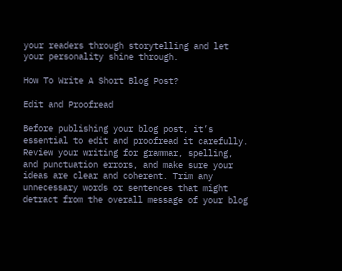your readers through storytelling and let your personality shine through.

How To Write A Short Blog Post?

Edit and Proofread

Before publishing your blog post, it’s essential to edit and proofread it carefully. Review your writing for grammar, spelling, and punctuation errors, and make sure your ideas are clear and coherent. Trim any unnecessary words or sentences that might detract from the overall message of your blog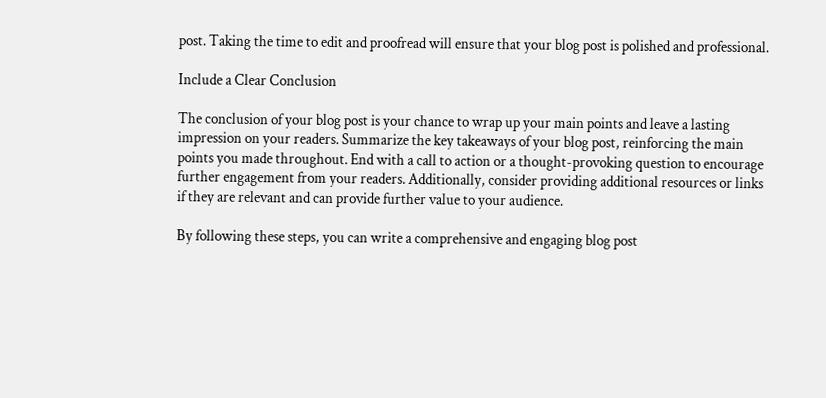post. Taking the time to edit and proofread will ensure that your blog post is polished and professional.

Include a Clear Conclusion

The conclusion of your blog post is your chance to wrap up your main points and leave a lasting impression on your readers. Summarize the key takeaways of your blog post, reinforcing the main points you made throughout. End with a call to action or a thought-provoking question to encourage further engagement from your readers. Additionally, consider providing additional resources or links if they are relevant and can provide further value to your audience.

By following these steps, you can write a comprehensive and engaging blog post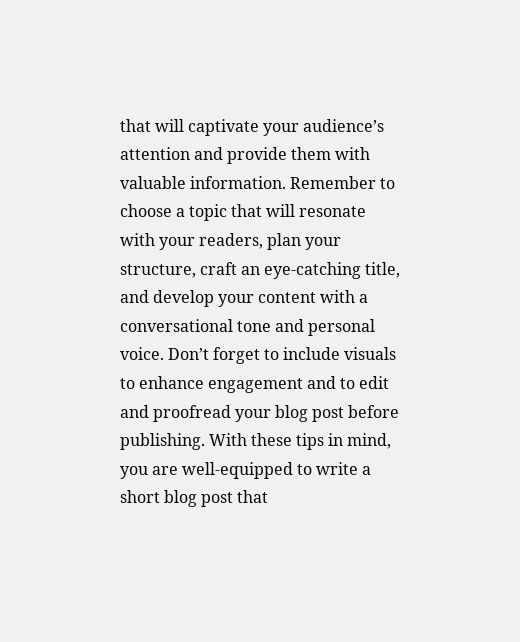that will captivate your audience’s attention and provide them with valuable information. Remember to choose a topic that will resonate with your readers, plan your structure, craft an eye-catching title, and develop your content with a conversational tone and personal voice. Don’t forget to include visuals to enhance engagement and to edit and proofread your blog post before publishing. With these tips in mind, you are well-equipped to write a short blog post that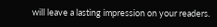will leave a lasting impression on your readers.